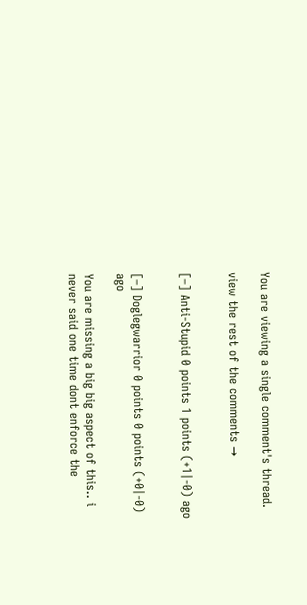You are viewing a single comment's thread.

view the rest of the comments →


[–] Anti-Stupid 0 points 1 points (+1|-0) ago


[–] Doglegwarrior 0 points 0 points (+0|-0) ago

You are missing a big big aspect of this.. i never said one time dont enforce the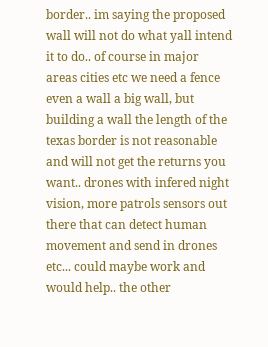border.. im saying the proposed wall will not do what yall intend it to do.. of course in major areas cities etc we need a fence even a wall a big wall, but building a wall the length of the texas border is not reasonable and will not get the returns you want.. drones with infered night vision, more patrols sensors out there that can detect human movement and send in drones etc... could maybe work and would help.. the other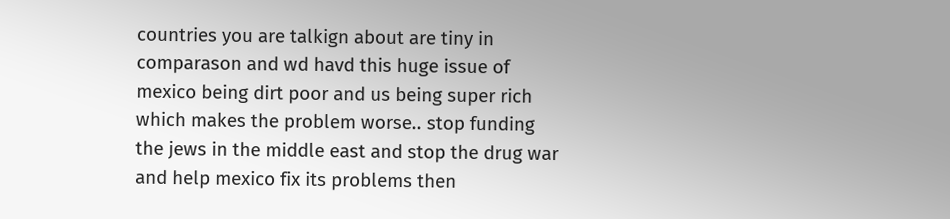countries you are talkign about are tiny in comparason and wd havd this huge issue of mexico being dirt poor and us being super rich which makes the problem worse.. stop funding the jews in the middle east and stop the drug war and help mexico fix its problems then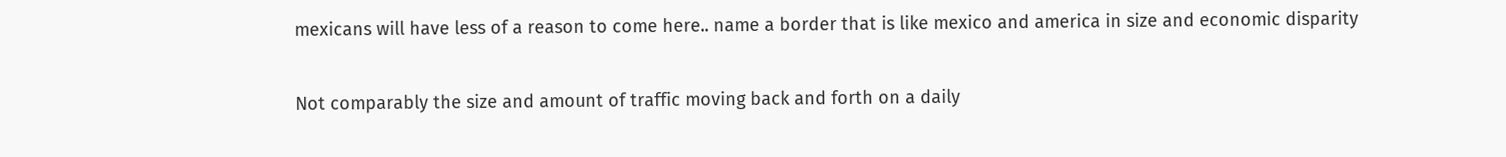mexicans will have less of a reason to come here.. name a border that is like mexico and america in size and economic disparity

Not comparably the size and amount of traffic moving back and forth on a daily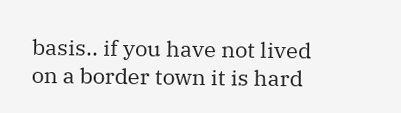basis.. if you have not lived on a border town it is hard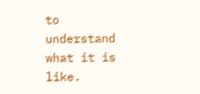to understand what it is like.